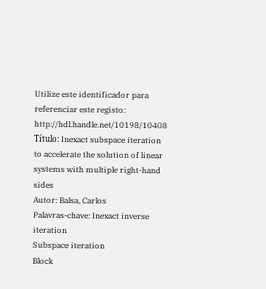Utilize este identificador para referenciar este registo: http://hdl.handle.net/10198/10408
Título: Inexact subspace iteration to accelerate the solution of linear systems with multiple right-hand sides
Autor: Balsa, Carlos
Palavras-chave: Inexact inverse iteration
Subspace iteration
Block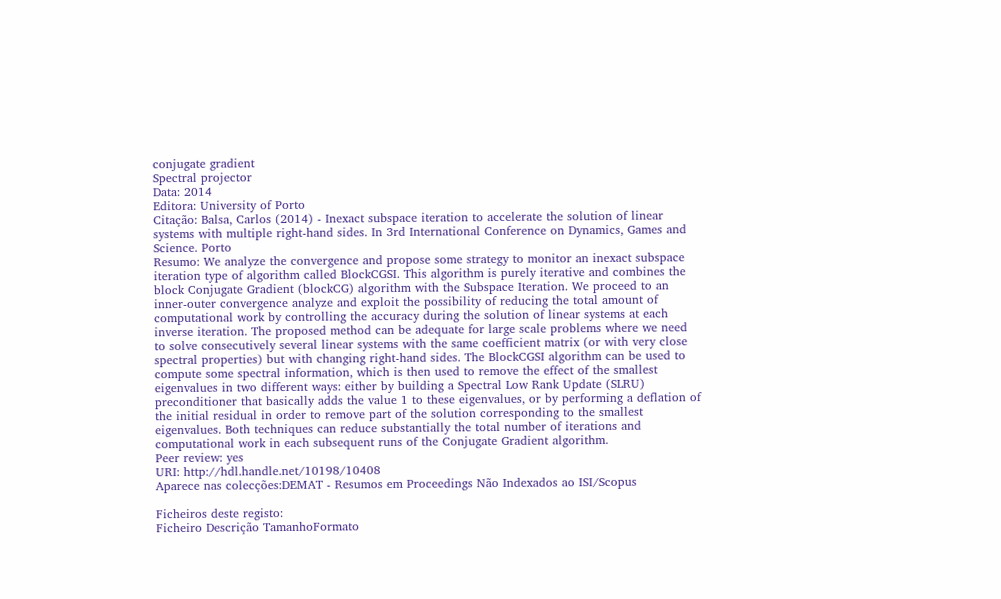conjugate gradient
Spectral projector
Data: 2014
Editora: University of Porto
Citação: Balsa, Carlos (2014) - Inexact subspace iteration to accelerate the solution of linear systems with multiple right-hand sides. In 3rd International Conference on Dynamics, Games and Science. Porto
Resumo: We analyze the convergence and propose some strategy to monitor an inexact subspace iteration type of algorithm called BlockCGSI. This algorithm is purely iterative and combines the block Conjugate Gradient (blockCG) algorithm with the Subspace Iteration. We proceed to an inner-outer convergence analyze and exploit the possibility of reducing the total amount of computational work by controlling the accuracy during the solution of linear systems at each inverse iteration. The proposed method can be adequate for large scale problems where we need to solve consecutively several linear systems with the same coefficient matrix (or with very close spectral properties) but with changing right-hand sides. The BlockCGSI algorithm can be used to compute some spectral information, which is then used to remove the effect of the smallest eigenvalues in two different ways: either by building a Spectral Low Rank Update (SLRU) preconditioner that basically adds the value 1 to these eigenvalues, or by performing a deflation of the initial residual in order to remove part of the solution corresponding to the smallest eigenvalues. Both techniques can reduce substantially the total number of iterations and computational work in each subsequent runs of the Conjugate Gradient algorithm.
Peer review: yes
URI: http://hdl.handle.net/10198/10408
Aparece nas colecções:DEMAT - Resumos em Proceedings Não Indexados ao ISI/Scopus

Ficheiros deste registo:
Ficheiro Descrição TamanhoFormato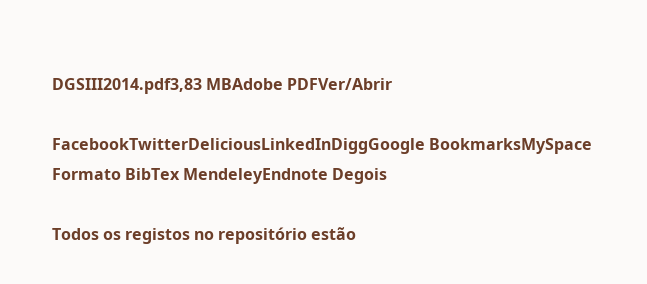DGSIII2014.pdf3,83 MBAdobe PDFVer/Abrir

FacebookTwitterDeliciousLinkedInDiggGoogle BookmarksMySpace
Formato BibTex MendeleyEndnote Degois

Todos os registos no repositório estão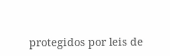protegidos por leis de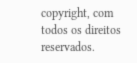copyright, com todos os direitos reservados.